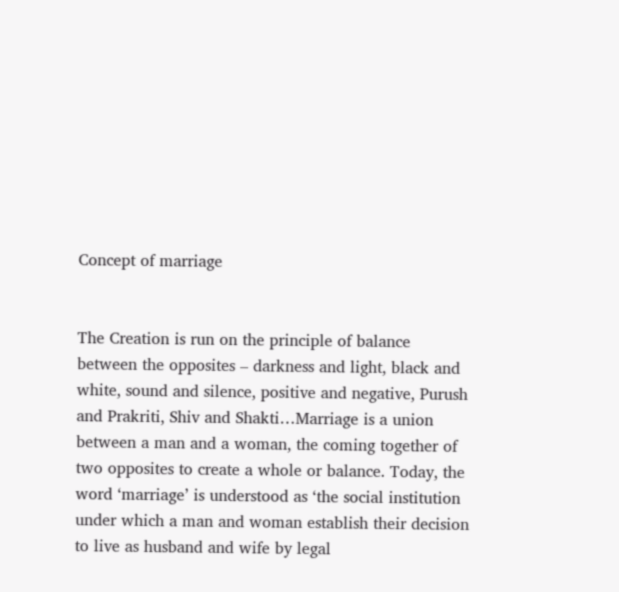Concept of marriage


The Creation is run on the principle of balance between the opposites – darkness and light, black and white, sound and silence, positive and negative, Purush and Prakriti, Shiv and Shakti…Marriage is a union between a man and a woman, the coming together of two opposites to create a whole or balance. Today, the word ‘marriage’ is understood as ‘the social institution under which a man and woman establish their decision to live as husband and wife by legal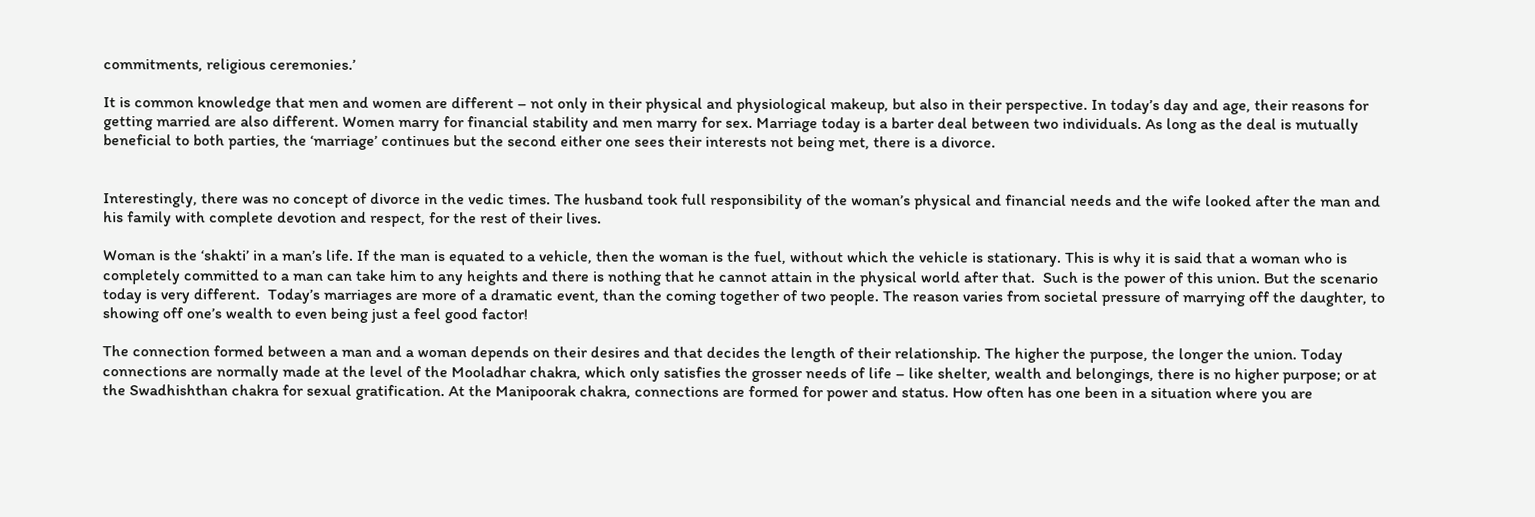commitments, religious ceremonies.’

It is common knowledge that men and women are different – not only in their physical and physiological makeup, but also in their perspective. In today’s day and age, their reasons for getting married are also different. Women marry for financial stability and men marry for sex. Marriage today is a barter deal between two individuals. As long as the deal is mutually beneficial to both parties, the ‘marriage’ continues but the second either one sees their interests not being met, there is a divorce.


Interestingly, there was no concept of divorce in the vedic times. The husband took full responsibility of the woman’s physical and financial needs and the wife looked after the man and his family with complete devotion and respect, for the rest of their lives.

Woman is the ‘shakti’ in a man’s life. If the man is equated to a vehicle, then the woman is the fuel, without which the vehicle is stationary. This is why it is said that a woman who is completely committed to a man can take him to any heights and there is nothing that he cannot attain in the physical world after that.  Such is the power of this union. But the scenario today is very different.  Today’s marriages are more of a dramatic event, than the coming together of two people. The reason varies from societal pressure of marrying off the daughter, to showing off one’s wealth to even being just a feel good factor!

The connection formed between a man and a woman depends on their desires and that decides the length of their relationship. The higher the purpose, the longer the union. Today connections are normally made at the level of the Mooladhar chakra, which only satisfies the grosser needs of life – like shelter, wealth and belongings, there is no higher purpose; or at the Swadhishthan chakra for sexual gratification. At the Manipoorak chakra, connections are formed for power and status. How often has one been in a situation where you are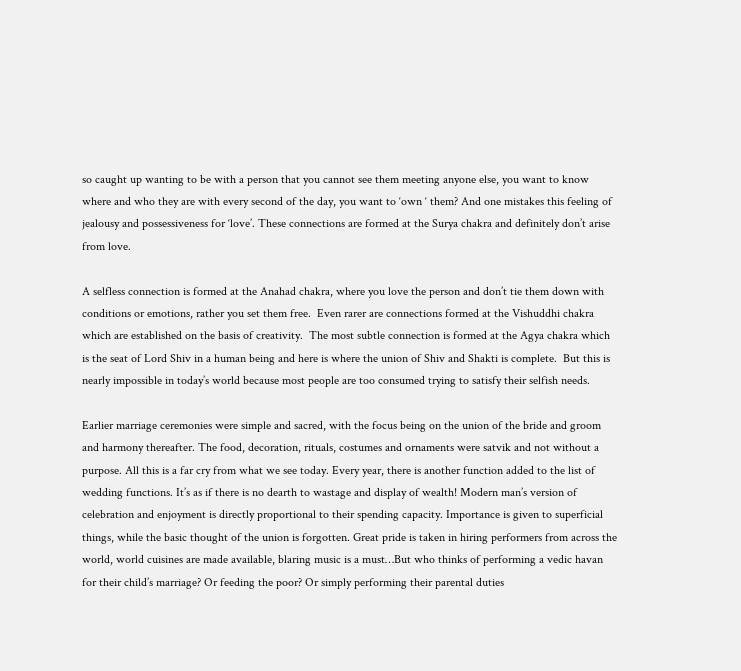so caught up wanting to be with a person that you cannot see them meeting anyone else, you want to know where and who they are with every second of the day, you want to ‘own ‘ them? And one mistakes this feeling of jealousy and possessiveness for ‘love’. These connections are formed at the Surya chakra and definitely don’t arise from love.

A selfless connection is formed at the Anahad chakra, where you love the person and don’t tie them down with conditions or emotions, rather you set them free.  Even rarer are connections formed at the Vishuddhi chakra which are established on the basis of creativity.  The most subtle connection is formed at the Agya chakra which is the seat of Lord Shiv in a human being and here is where the union of Shiv and Shakti is complete.  But this is nearly impossible in today’s world because most people are too consumed trying to satisfy their selfish needs.

Earlier marriage ceremonies were simple and sacred, with the focus being on the union of the bride and groom and harmony thereafter. The food, decoration, rituals, costumes and ornaments were satvik and not without a purpose. All this is a far cry from what we see today. Every year, there is another function added to the list of wedding functions. It’s as if there is no dearth to wastage and display of wealth! Modern man’s version of celebration and enjoyment is directly proportional to their spending capacity. Importance is given to superficial things, while the basic thought of the union is forgotten. Great pride is taken in hiring performers from across the world, world cuisines are made available, blaring music is a must…But who thinks of performing a vedic havan for their child’s marriage? Or feeding the poor? Or simply performing their parental duties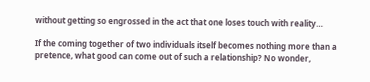without getting so engrossed in the act that one loses touch with reality…

If the coming together of two individuals itself becomes nothing more than a pretence, what good can come out of such a relationship? No wonder,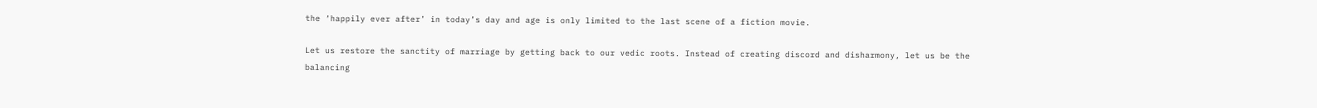the ‘happily ever after’ in today’s day and age is only limited to the last scene of a fiction movie.

Let us restore the sanctity of marriage by getting back to our vedic roots. Instead of creating discord and disharmony, let us be the balancing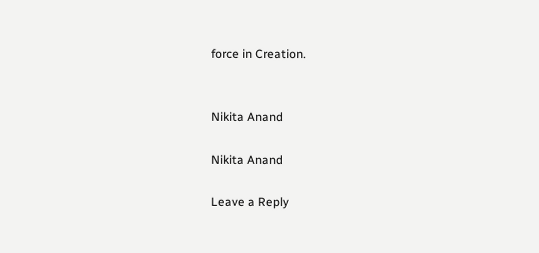force in Creation.


Nikita Anand

Nikita Anand

Leave a Reply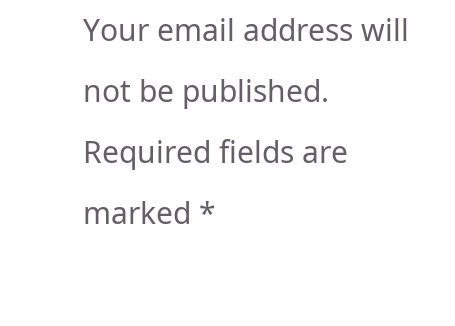Your email address will not be published. Required fields are marked *